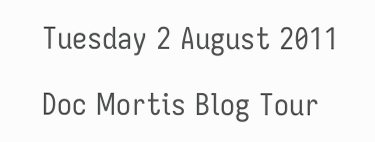Tuesday 2 August 2011

Doc Mortis Blog Tour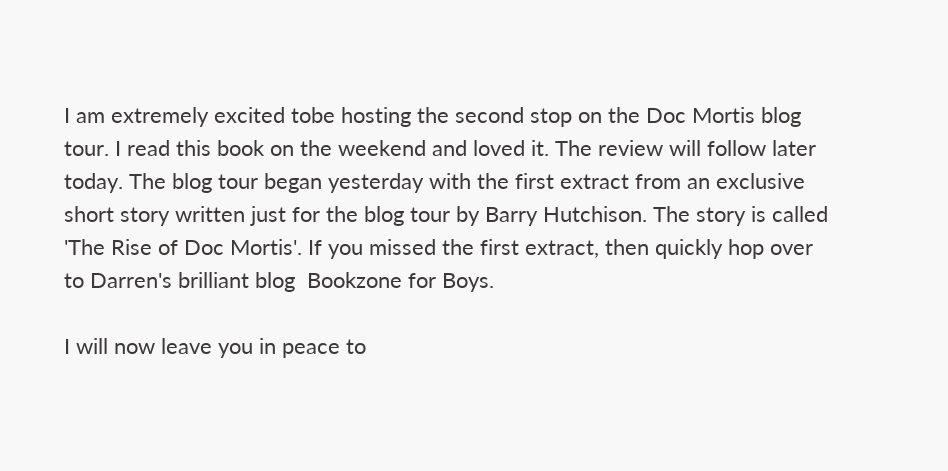I am extremely excited tobe hosting the second stop on the Doc Mortis blog tour. I read this book on the weekend and loved it. The review will follow later today. The blog tour began yesterday with the first extract from an exclusive short story written just for the blog tour by Barry Hutchison. The story is called 'The Rise of Doc Mortis'. If you missed the first extract, then quickly hop over to Darren's brilliant blog  Bookzone for Boys.

I will now leave you in peace to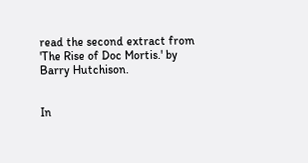read the second extract from 'The Rise of Doc Mortis.' by Barry Hutchison.


In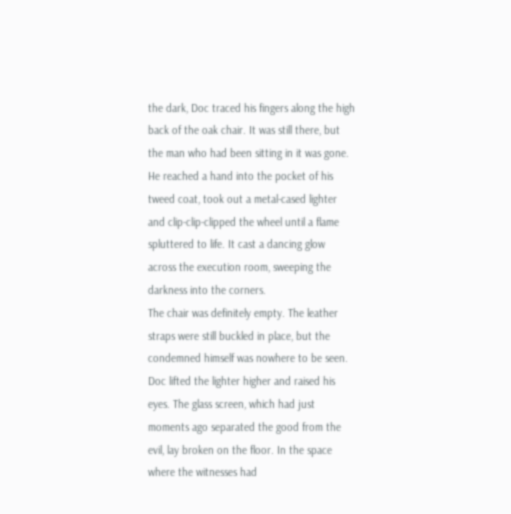the dark, Doc traced his fingers along the high back of the oak chair. It was still there, but the man who had been sitting in it was gone.
He reached a hand into the pocket of his tweed coat, took out a metal-cased lighter and clip-clip-clipped the wheel until a flame spluttered to life. It cast a dancing glow across the execution room, sweeping the darkness into the corners.
The chair was definitely empty. The leather straps were still buckled in place, but the condemned himself was nowhere to be seen. Doc lifted the lighter higher and raised his eyes. The glass screen, which had just moments ago separated the good from the evil, lay broken on the floor. In the space where the witnesses had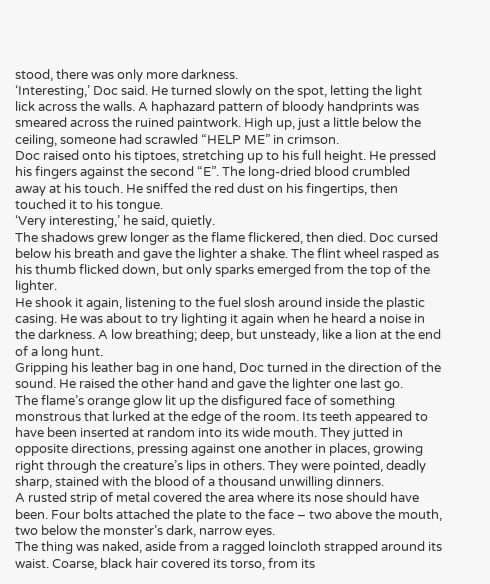stood, there was only more darkness.
‘Interesting,’ Doc said. He turned slowly on the spot, letting the light lick across the walls. A haphazard pattern of bloody handprints was smeared across the ruined paintwork. High up, just a little below the ceiling, someone had scrawled “HELP ME” in crimson.
Doc raised onto his tiptoes, stretching up to his full height. He pressed his fingers against the second “E”. The long-dried blood crumbled away at his touch. He sniffed the red dust on his fingertips, then touched it to his tongue.
‘Very interesting,’ he said, quietly.
The shadows grew longer as the flame flickered, then died. Doc cursed below his breath and gave the lighter a shake. The flint wheel rasped as his thumb flicked down, but only sparks emerged from the top of the lighter.
He shook it again, listening to the fuel slosh around inside the plastic casing. He was about to try lighting it again when he heard a noise in the darkness. A low breathing; deep, but unsteady, like a lion at the end of a long hunt.
Gripping his leather bag in one hand, Doc turned in the direction of the sound. He raised the other hand and gave the lighter one last go.
The flame’s orange glow lit up the disfigured face of something monstrous that lurked at the edge of the room. Its teeth appeared to have been inserted at random into its wide mouth. They jutted in opposite directions, pressing against one another in places, growing right through the creature’s lips in others. They were pointed, deadly sharp, stained with the blood of a thousand unwilling dinners.
A rusted strip of metal covered the area where its nose should have been. Four bolts attached the plate to the face – two above the mouth, two below the monster’s dark, narrow eyes.
The thing was naked, aside from a ragged loincloth strapped around its waist. Coarse, black hair covered its torso, from its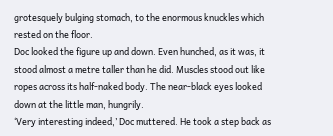grotesquely bulging stomach, to the enormous knuckles which rested on the floor.
Doc looked the figure up and down. Even hunched, as it was, it stood almost a metre taller than he did. Muscles stood out like ropes across its half-naked body. The near-black eyes looked down at the little man, hungrily.
‘Very interesting indeed,’ Doc muttered. He took a step back as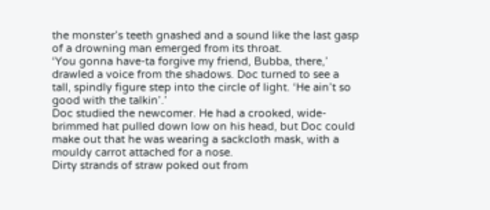the monster’s teeth gnashed and a sound like the last gasp of a drowning man emerged from its throat.
‘You gonna have-ta forgive my friend, Bubba, there,’ drawled a voice from the shadows. Doc turned to see a tall, spindly figure step into the circle of light. ‘He ain’t so good with the talkin’.’
Doc studied the newcomer. He had a crooked, wide-brimmed hat pulled down low on his head, but Doc could make out that he was wearing a sackcloth mask, with a mouldy carrot attached for a nose.
Dirty strands of straw poked out from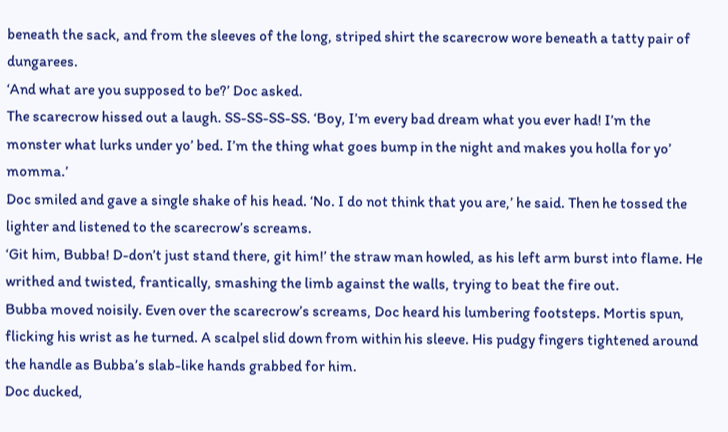beneath the sack, and from the sleeves of the long, striped shirt the scarecrow wore beneath a tatty pair of dungarees.
‘And what are you supposed to be?’ Doc asked.
The scarecrow hissed out a laugh. SS-SS-SS-SS. ‘Boy, I’m every bad dream what you ever had! I’m the monster what lurks under yo’ bed. I’m the thing what goes bump in the night and makes you holla for yo’ momma.’
Doc smiled and gave a single shake of his head. ‘No. I do not think that you are,’ he said. Then he tossed the lighter and listened to the scarecrow’s screams.
‘Git him, Bubba! D-don’t just stand there, git him!’ the straw man howled, as his left arm burst into flame. He writhed and twisted, frantically, smashing the limb against the walls, trying to beat the fire out.
Bubba moved noisily. Even over the scarecrow’s screams, Doc heard his lumbering footsteps. Mortis spun, flicking his wrist as he turned. A scalpel slid down from within his sleeve. His pudgy fingers tightened around the handle as Bubba’s slab-like hands grabbed for him.
Doc ducked,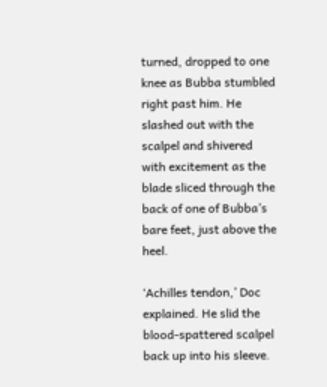turned, dropped to one knee as Bubba stumbled right past him. He slashed out with the scalpel and shivered with excitement as the blade sliced through the back of one of Bubba’s bare feet, just above the heel.

‘Achilles tendon,’ Doc explained. He slid the blood-spattered scalpel back up into his sleeve.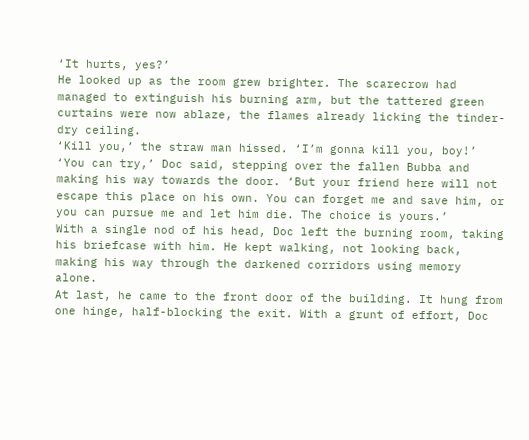‘It hurts, yes?’
He looked up as the room grew brighter. The scarecrow had managed to extinguish his burning arm, but the tattered green curtains were now ablaze, the flames already licking the tinder-dry ceiling.
‘Kill you,’ the straw man hissed. ‘I’m gonna kill you, boy!’
‘You can try,’ Doc said, stepping over the fallen Bubba and making his way towards the door. ‘But your friend here will not escape this place on his own. You can forget me and save him, or you can pursue me and let him die. The choice is yours.’
With a single nod of his head, Doc left the burning room, taking his briefcase with him. He kept walking, not looking back, making his way through the darkened corridors using memory alone.
At last, he came to the front door of the building. It hung from one hinge, half-blocking the exit. With a grunt of effort, Doc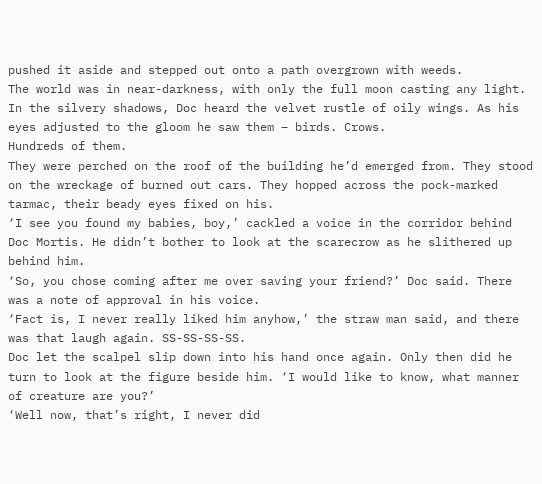pushed it aside and stepped out onto a path overgrown with weeds.
The world was in near-darkness, with only the full moon casting any light. In the silvery shadows, Doc heard the velvet rustle of oily wings. As his eyes adjusted to the gloom he saw them – birds. Crows.
Hundreds of them.
They were perched on the roof of the building he’d emerged from. They stood on the wreckage of burned out cars. They hopped across the pock-marked tarmac, their beady eyes fixed on his.
‘I see you found my babies, boy,’ cackled a voice in the corridor behind Doc Mortis. He didn’t bother to look at the scarecrow as he slithered up behind him.
‘So, you chose coming after me over saving your friend?’ Doc said. There was a note of approval in his voice.
‘Fact is, I never really liked him anyhow,’ the straw man said, and there was that laugh again. SS-SS-SS-SS.
Doc let the scalpel slip down into his hand once again. Only then did he turn to look at the figure beside him. ‘I would like to know, what manner of creature are you?’
‘Well now, that’s right, I never did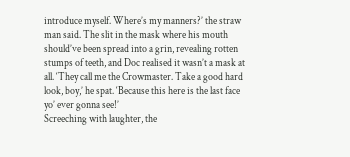introduce myself. Where’s my manners?’ the straw man said. The slit in the mask where his mouth should’ve been spread into a grin, revealing rotten stumps of teeth, and Doc realised it wasn’t a mask at all. ‘They call me the Crowmaster. Take a good hard look, boy,’ he spat. ‘Because this here is the last face yo’ ever gonna see!’
Screeching with laughter, the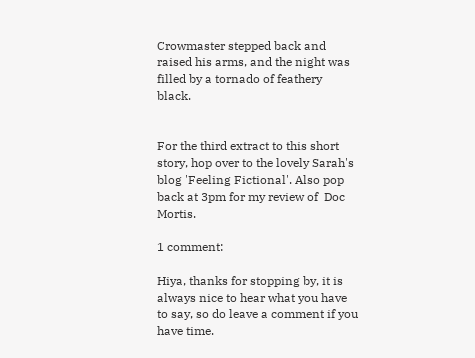Crowmaster stepped back and raised his arms, and the night was filled by a tornado of feathery black.


For the third extract to this short story, hop over to the lovely Sarah's blog 'Feeling Fictional'. Also pop back at 3pm for my review of  Doc Mortis.

1 comment:

Hiya, thanks for stopping by, it is always nice to hear what you have to say, so do leave a comment if you have time.